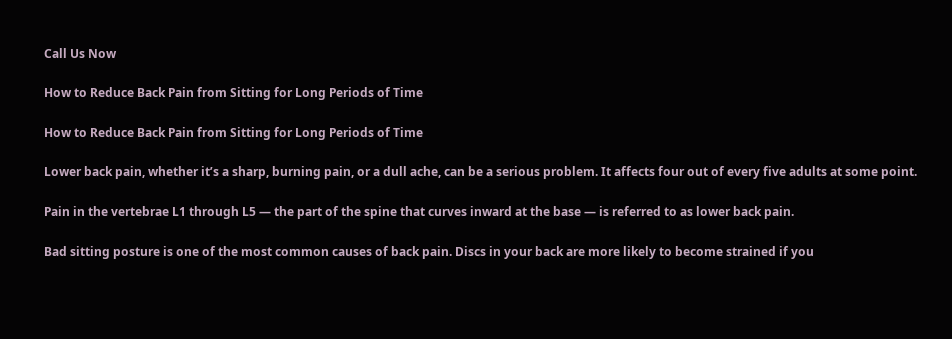Call Us Now

How to Reduce Back Pain from Sitting for Long Periods of Time

How to Reduce Back Pain from Sitting for Long Periods of Time

Lower back pain, whether it’s a sharp, burning pain, or a dull ache, can be a serious problem. It affects four out of every five adults at some point.

Pain in the vertebrae L1 through L5 — the part of the spine that curves inward at the base — is referred to as lower back pain.

Bad sitting posture is one of the most common causes of back pain. Discs in your back are more likely to become strained if you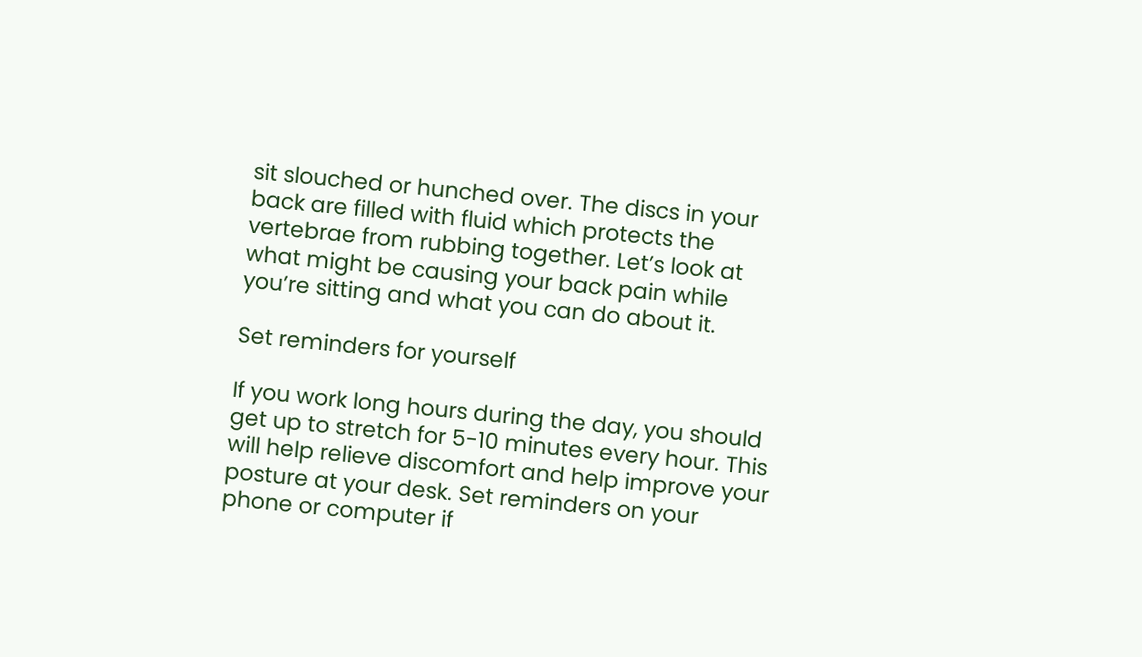sit slouched or hunched over. The discs in your back are filled with fluid which protects the vertebrae from rubbing together. Let’s look at what might be causing your back pain while you’re sitting and what you can do about it.

Set reminders for yourself

If you work long hours during the day, you should get up to stretch for 5-10 minutes every hour. This will help relieve discomfort and help improve your posture at your desk. Set reminders on your phone or computer if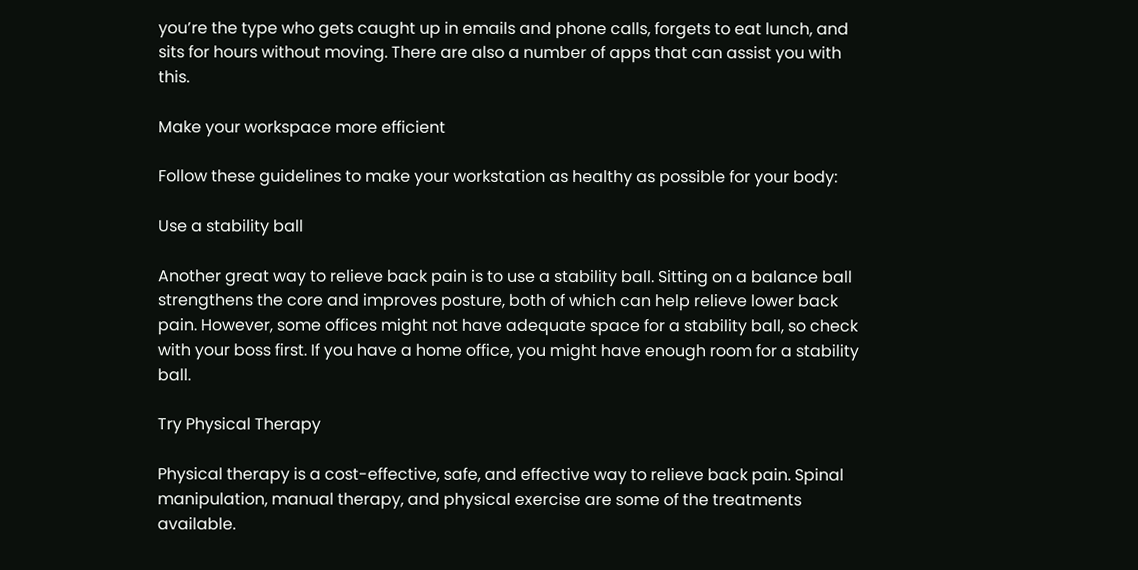you’re the type who gets caught up in emails and phone calls, forgets to eat lunch, and sits for hours without moving. There are also a number of apps that can assist you with this.

Make your workspace more efficient

Follow these guidelines to make your workstation as healthy as possible for your body:

Use a stability ball

Another great way to relieve back pain is to use a stability ball. Sitting on a balance ball strengthens the core and improves posture, both of which can help relieve lower back pain. However, some offices might not have adequate space for a stability ball, so check with your boss first. If you have a home office, you might have enough room for a stability ball.

Try Physical Therapy

Physical therapy is a cost-effective, safe, and effective way to relieve back pain. Spinal manipulation, manual therapy, and physical exercise are some of the treatments available.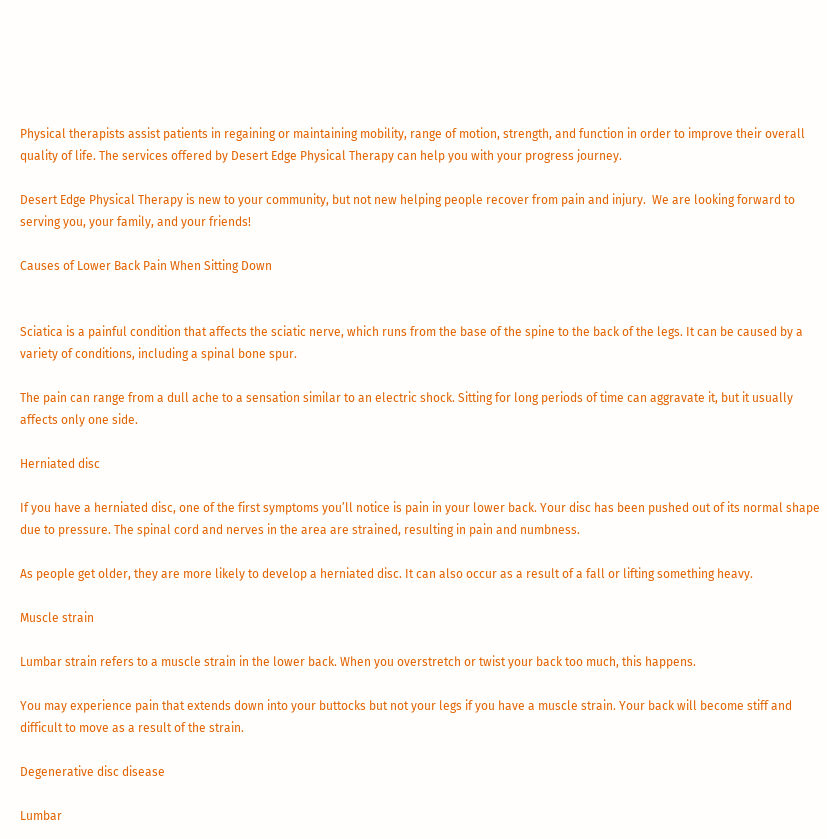Physical therapists assist patients in regaining or maintaining mobility, range of motion, strength, and function in order to improve their overall quality of life. The services offered by Desert Edge Physical Therapy can help you with your progress journey.

Desert Edge Physical Therapy is new to your community, but not new helping people recover from pain and injury.  We are looking forward to serving you, your family, and your friends!

Causes of Lower Back Pain When Sitting Down


Sciatica is a painful condition that affects the sciatic nerve, which runs from the base of the spine to the back of the legs. It can be caused by a variety of conditions, including a spinal bone spur.

The pain can range from a dull ache to a sensation similar to an electric shock. Sitting for long periods of time can aggravate it, but it usually affects only one side.

Herniated disc

If you have a herniated disc, one of the first symptoms you’ll notice is pain in your lower back. Your disc has been pushed out of its normal shape due to pressure. The spinal cord and nerves in the area are strained, resulting in pain and numbness.

As people get older, they are more likely to develop a herniated disc. It can also occur as a result of a fall or lifting something heavy.

Muscle strain

Lumbar strain refers to a muscle strain in the lower back. When you overstretch or twist your back too much, this happens.

You may experience pain that extends down into your buttocks but not your legs if you have a muscle strain. Your back will become stiff and difficult to move as a result of the strain.

Degenerative disc disease

Lumbar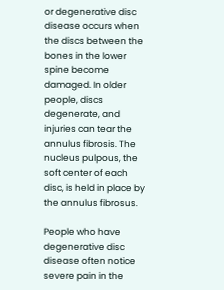or degenerative disc disease occurs when the discs between the bones in the lower spine become damaged. In older people, discs degenerate, and injuries can tear the annulus fibrosis. The nucleus pulpous, the soft center of each disc, is held in place by the annulus fibrosus.

People who have degenerative disc disease often notice severe pain in the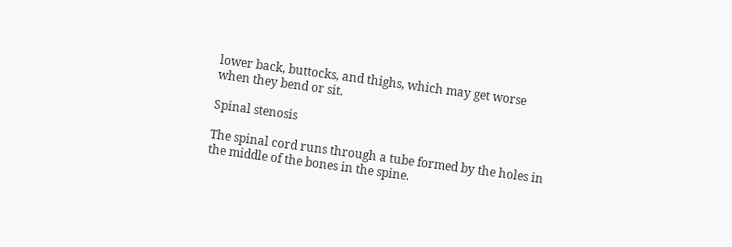lower back, buttocks, and thighs, which may get worse when they bend or sit.

Spinal stenosis

The spinal cord runs through a tube formed by the holes in the middle of the bones in the spine.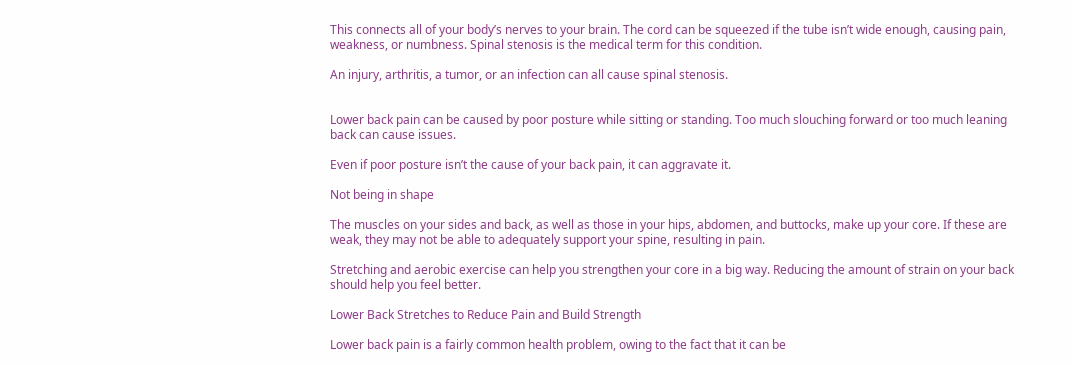This connects all of your body’s nerves to your brain. The cord can be squeezed if the tube isn’t wide enough, causing pain, weakness, or numbness. Spinal stenosis is the medical term for this condition.

An injury, arthritis, a tumor, or an infection can all cause spinal stenosis.


Lower back pain can be caused by poor posture while sitting or standing. Too much slouching forward or too much leaning back can cause issues.

Even if poor posture isn’t the cause of your back pain, it can aggravate it.

Not being in shape

The muscles on your sides and back, as well as those in your hips, abdomen, and buttocks, make up your core. If these are weak, they may not be able to adequately support your spine, resulting in pain.

Stretching and aerobic exercise can help you strengthen your core in a big way. Reducing the amount of strain on your back should help you feel better.

Lower Back Stretches to Reduce Pain and Build Strength

Lower back pain is a fairly common health problem, owing to the fact that it can be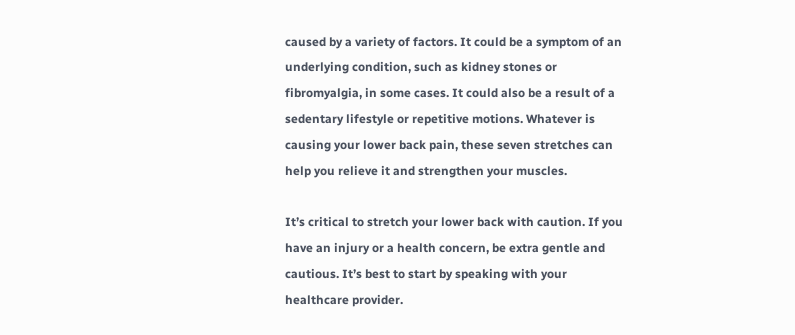caused by a variety of factors. It could be a symptom of an underlying condition, such as kidney stones or fibromyalgia, in some cases. It could also be a result of a sedentary lifestyle or repetitive motions. Whatever is causing your lower back pain, these seven stretches can help you relieve it and strengthen your muscles.

It’s critical to stretch your lower back with caution. If you have an injury or a health concern, be extra gentle and cautious. It’s best to start by speaking with your healthcare provider.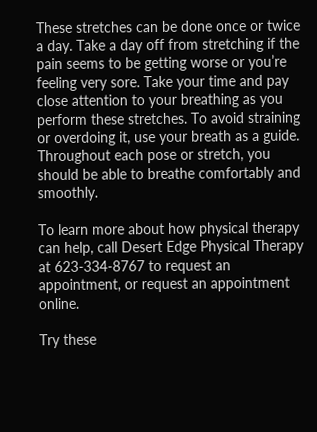These stretches can be done once or twice a day. Take a day off from stretching if the pain seems to be getting worse or you’re feeling very sore. Take your time and pay close attention to your breathing as you perform these stretches. To avoid straining or overdoing it, use your breath as a guide. Throughout each pose or stretch, you should be able to breathe comfortably and smoothly.

To learn more about how physical therapy can help, call Desert Edge Physical Therapy at 623-334-8767 to request an appointment, or request an appointment online.

Try these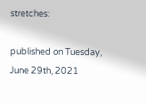stretches:

published on Tuesday, June 29th, 2021